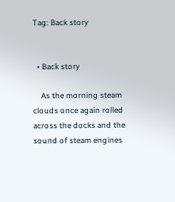Tag: Back story


  • Back story

    As the morning steam clouds once again rolled across the docks and the sound of steam engines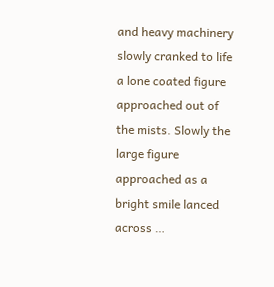and heavy machinery slowly cranked to life a lone coated figure approached out of the mists. Slowly the large figure approached as a bright smile lanced across …